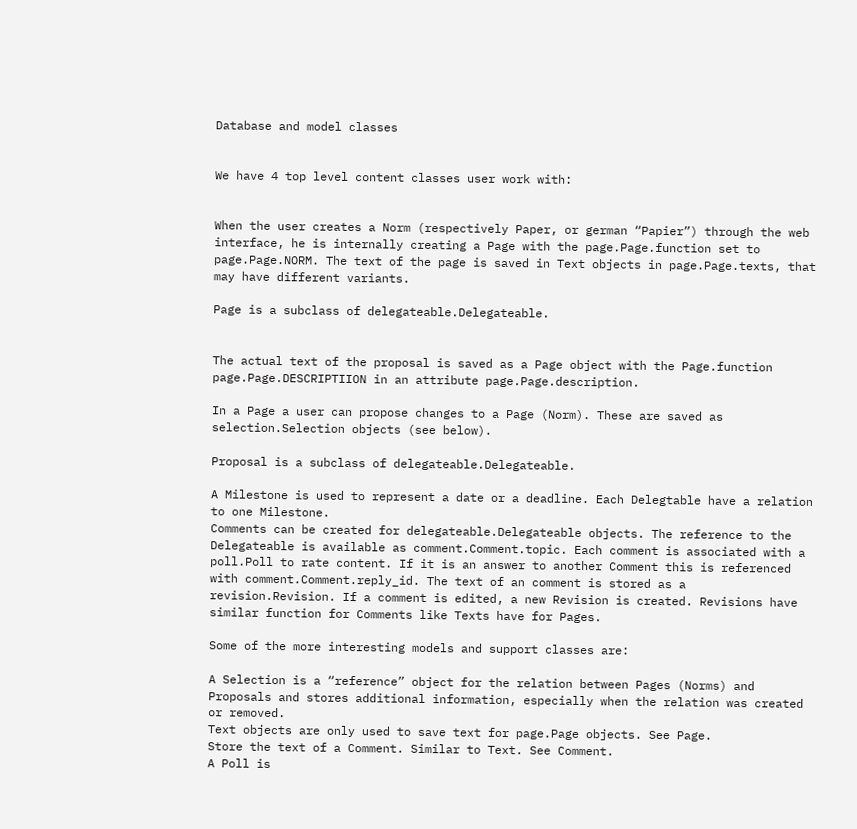Database and model classes


We have 4 top level content classes user work with:


When the user creates a Norm (respectively Paper, or german “Papier”) through the web interface, he is internally creating a Page with the page.Page.function set to page.Page.NORM. The text of the page is saved in Text objects in page.Page.texts, that may have different variants.

Page is a subclass of delegateable.Delegateable.


The actual text of the proposal is saved as a Page object with the Page.function page.Page.DESCRIPTIION in an attribute page.Page.description.

In a Page a user can propose changes to a Page (Norm). These are saved as selection.Selection objects (see below).

Proposal is a subclass of delegateable.Delegateable.

A Milestone is used to represent a date or a deadline. Each Delegtable have a relation to one Milestone.
Comments can be created for delegateable.Delegateable objects. The reference to the Delegateable is available as comment.Comment.topic. Each comment is associated with a poll.Poll to rate content. If it is an answer to another Comment this is referenced with comment.Comment.reply_id. The text of an comment is stored as a revision.Revision. If a comment is edited, a new Revision is created. Revisions have similar function for Comments like Texts have for Pages.

Some of the more interesting models and support classes are:

A Selection is a “reference” object for the relation between Pages (Norms) and Proposals and stores additional information, especially when the relation was created or removed.
Text objects are only used to save text for page.Page objects. See Page.
Store the text of a Comment. Similar to Text. See Comment.
A Poll is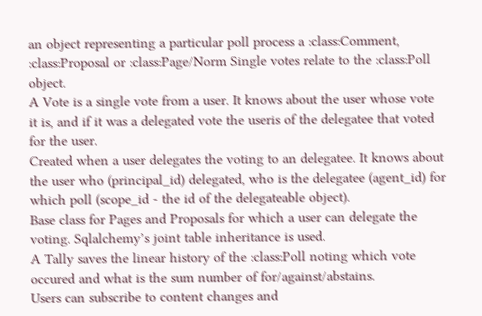an object representing a particular poll process a :class:Comment, :class:Proposal or :class:Page/Norm Single votes relate to the :class:Poll object.
A Vote is a single vote from a user. It knows about the user whose vote it is, and if it was a delegated vote the useris of the delegatee that voted for the user.
Created when a user delegates the voting to an delegatee. It knows about the user who (principal_id) delegated, who is the delegatee (agent_id) for which poll (scope_id - the id of the delegateable object).
Base class for Pages and Proposals for which a user can delegate the voting. Sqlalchemy’s joint table inheritance is used.
A Tally saves the linear history of the :class:Poll noting which vote occured and what is the sum number of for/against/abstains.
Users can subscribe to content changes and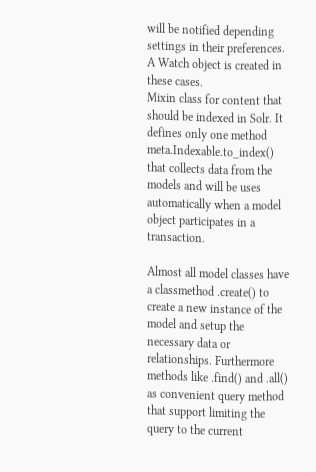will be notified depending settings in their preferences. A Watch object is created in these cases.
Mixin class for content that should be indexed in Solr. It defines only one method meta.Indexable.to_index() that collects data from the models and will be uses automatically when a model object participates in a transaction.

Almost all model classes have a classmethod .create() to create a new instance of the model and setup the necessary data or relationships. Furthermore methods like .find() and .all() as convenient query method that support limiting the query to the current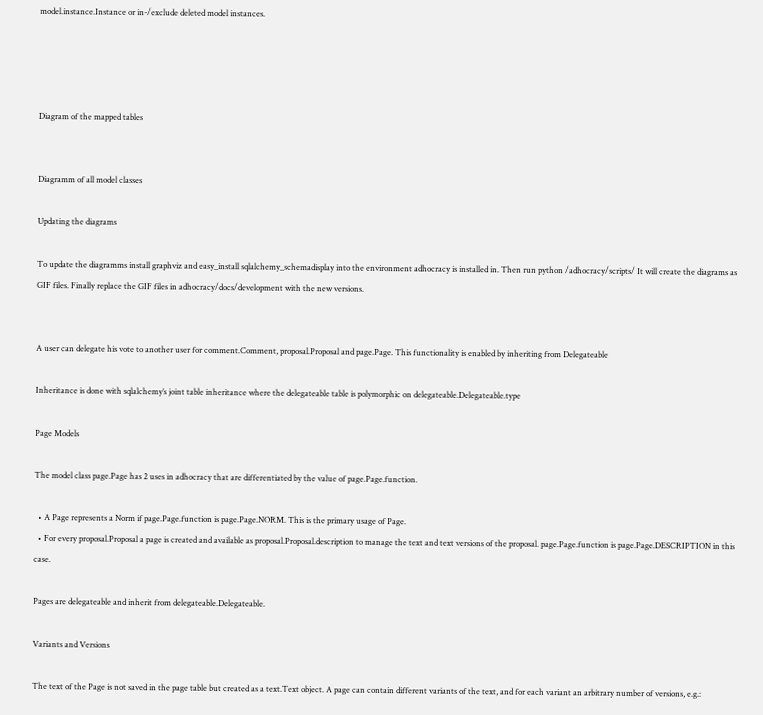model.instance.Instance or in-/exclude deleted model instances.




Diagram of the mapped tables


Diagramm of all model classes

Updating the diagrams

To update the diagramms install graphviz and easy_install sqlalchemy_schemadisplay into the environment adhocracy is installed in. Then run python /adhocracy/scripts/ It will create the diagrams as GIF files. Finally replace the GIF files in adhocracy/docs/development with the new versions.


A user can delegate his vote to another user for comment.Comment, proposal.Proposal and page.Page. This functionality is enabled by inheriting from Delegateable

Inheritance is done with sqlalchemy’s joint table inheritance where the delegateable table is polymorphic on delegateable.Delegateable.type

Page Models

The model class page.Page has 2 uses in adhocracy that are differentiated by the value of page.Page.function.

  • A Page represents a Norm if page.Page.function is page.Page.NORM. This is the primary usage of Page.
  • For every proposal.Proposal a page is created and available as proposal.Proposal.description to manage the text and text versions of the proposal. page.Page.function is page.Page.DESCRIPTION in this case.

Pages are delegateable and inherit from delegateable.Delegateable.

Variants and Versions

The text of the Page is not saved in the page table but created as a text.Text object. A page can contain different variants of the text, and for each variant an arbitrary number of versions, e.g.: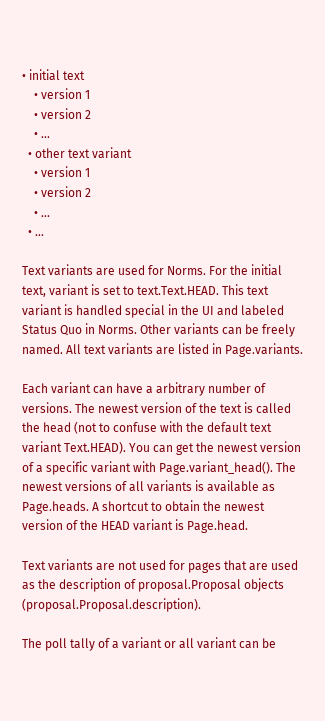• initial text
    • version 1
    • version 2
    • ...
  • other text variant
    • version 1
    • version 2
    • ...
  • ...

Text variants are used for Norms. For the initial text, variant is set to text.Text.HEAD. This text variant is handled special in the UI and labeled Status Quo in Norms. Other variants can be freely named. All text variants are listed in Page.variants.

Each variant can have a arbitrary number of versions. The newest version of the text is called the head (not to confuse with the default text variant Text.HEAD). You can get the newest version of a specific variant with Page.variant_head(). The newest versions of all variants is available as Page.heads. A shortcut to obtain the newest version of the HEAD variant is Page.head.

Text variants are not used for pages that are used as the description of proposal.Proposal objects (proposal.Proposal.description).

The poll tally of a variant or all variant can be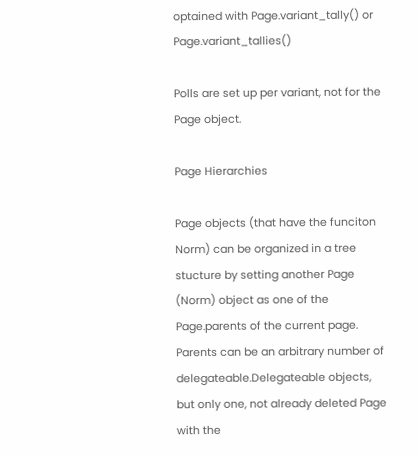optained with Page.variant_tally() or Page.variant_tallies()

Polls are set up per variant, not for the Page object.

Page Hierarchies

Page objects (that have the funciton Norm) can be organized in a tree stucture by setting another Page (Norm) object as one of the Page.parents of the current page. Parents can be an arbitrary number of delegateable.Delegateable objects, but only one, not already deleted Page with the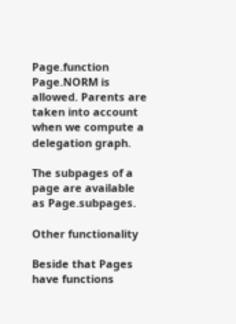Page.function Page.NORM is allowed. Parents are taken into account when we compute a delegation graph.

The subpages of a page are available as Page.subpages.

Other functionality

Beside that Pages have functions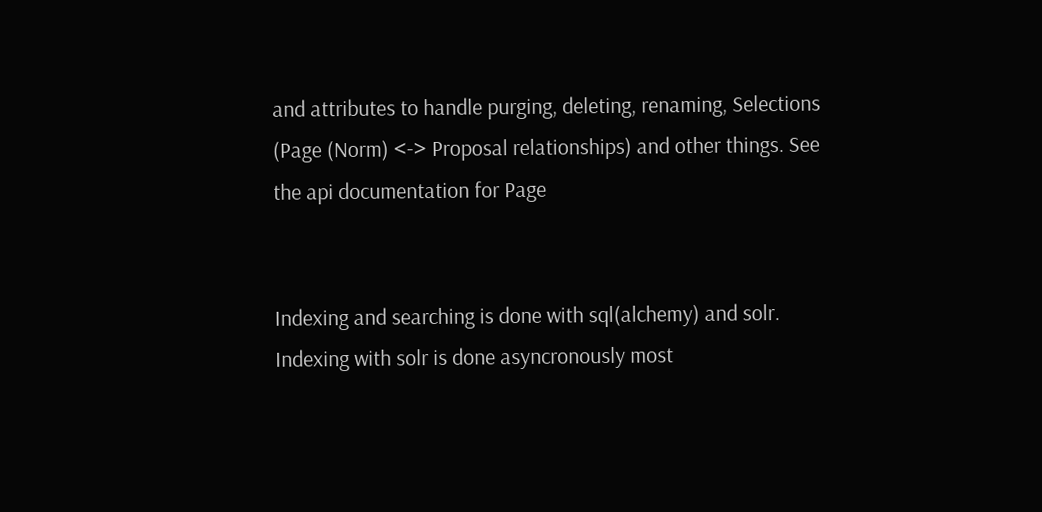and attributes to handle purging, deleting, renaming, Selections (Page (Norm) <-> Proposal relationships) and other things. See the api documentation for Page


Indexing and searching is done with sql(alchemy) and solr. Indexing with solr is done asyncronously most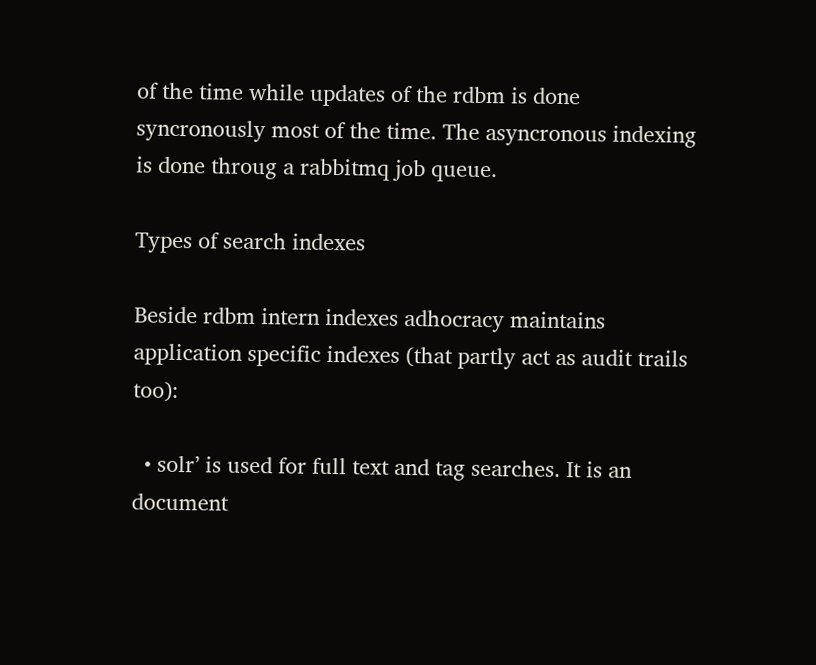of the time while updates of the rdbm is done syncronously most of the time. The asyncronous indexing is done throug a rabbitmq job queue.

Types of search indexes

Beside rdbm intern indexes adhocracy maintains application specific indexes (that partly act as audit trails too):

  • solr’ is used for full text and tag searches. It is an document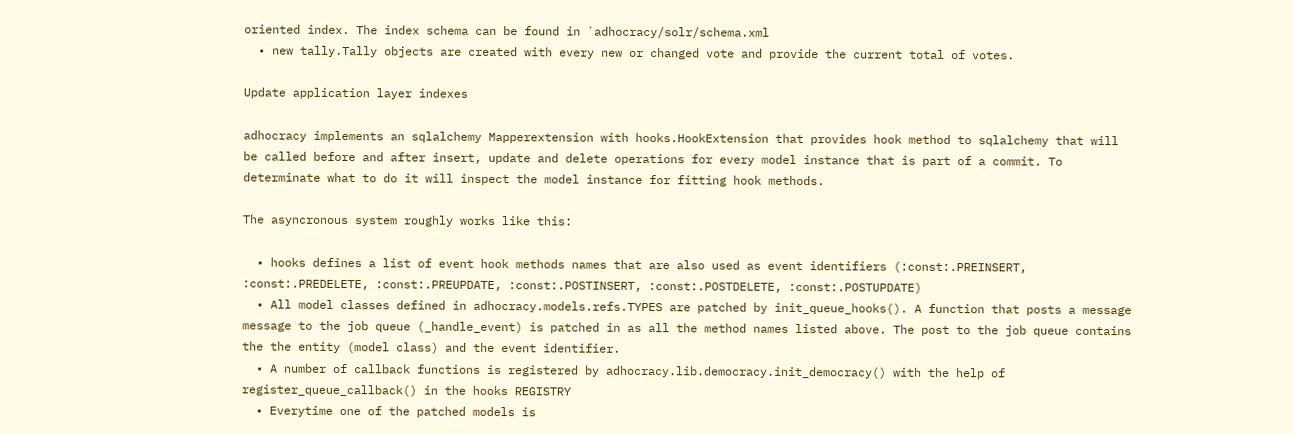oriented index. The index schema can be found in `adhocracy/solr/schema.xml
  • new tally.Tally objects are created with every new or changed vote and provide the current total of votes.

Update application layer indexes

adhocracy implements an sqlalchemy Mapperextension with hooks.HookExtension that provides hook method to sqlalchemy that will be called before and after insert, update and delete operations for every model instance that is part of a commit. To determinate what to do it will inspect the model instance for fitting hook methods.

The asyncronous system roughly works like this:

  • hooks defines a list of event hook methods names that are also used as event identifiers (:const:.PREINSERT, :const:.PREDELETE, :const:.PREUPDATE, :const:.POSTINSERT, :const:.POSTDELETE, :const:.POSTUPDATE)
  • All model classes defined in adhocracy.models.refs.TYPES are patched by init_queue_hooks(). A function that posts a message message to the job queue (_handle_event) is patched in as all the method names listed above. The post to the job queue contains the the entity (model class) and the event identifier.
  • A number of callback functions is registered by adhocracy.lib.democracy.init_democracy() with the help of register_queue_callback() in the hooks REGISTRY
  • Everytime one of the patched models is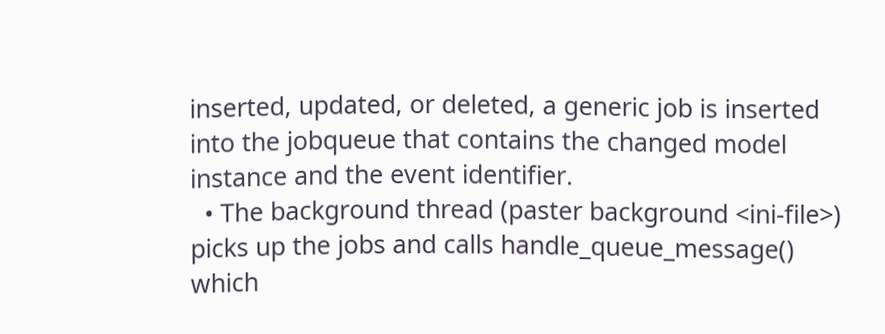inserted, updated, or deleted, a generic job is inserted into the jobqueue that contains the changed model instance and the event identifier.
  • The background thread (paster background <ini-file>) picks up the jobs and calls handle_queue_message() which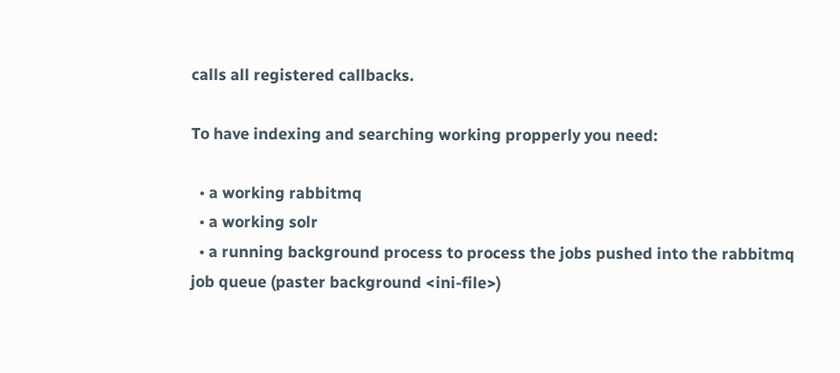calls all registered callbacks.

To have indexing and searching working propperly you need:

  • a working rabbitmq
  • a working solr
  • a running background process to process the jobs pushed into the rabbitmq job queue (paster background <ini-file>)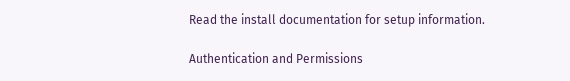Read the install documentation for setup information.

Authentication and Permissions